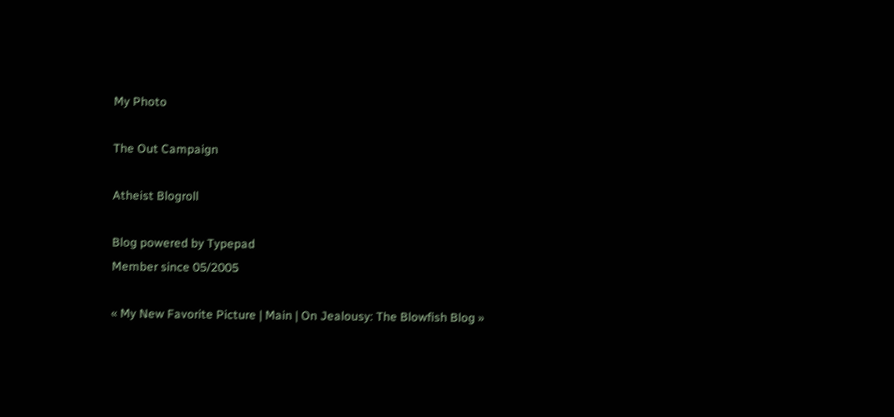My Photo

The Out Campaign

Atheist Blogroll

Blog powered by Typepad
Member since 05/2005

« My New Favorite Picture | Main | On Jealousy: The Blowfish Blog »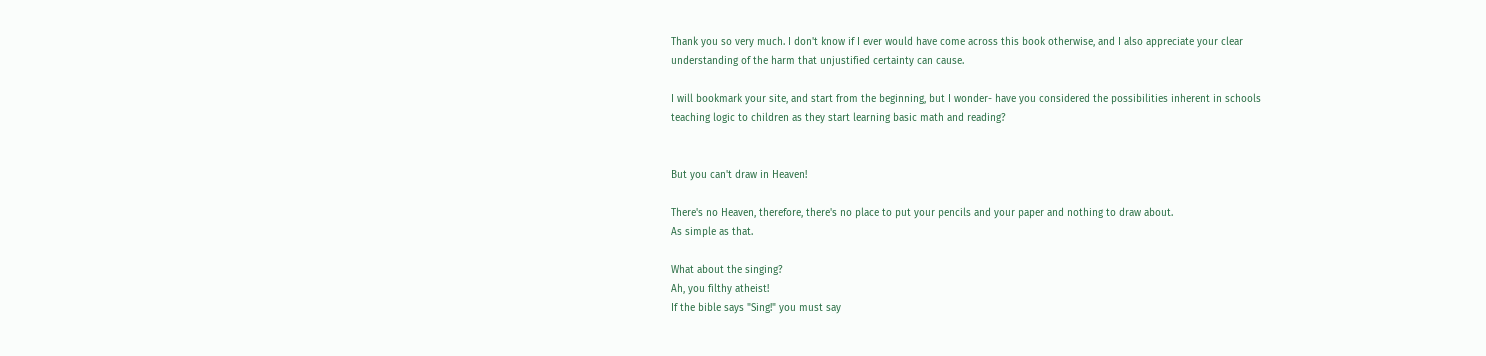Thank you so very much. I don't know if I ever would have come across this book otherwise, and I also appreciate your clear understanding of the harm that unjustified certainty can cause.

I will bookmark your site, and start from the beginning, but I wonder- have you considered the possibilities inherent in schools teaching logic to children as they start learning basic math and reading?


But you can't draw in Heaven!

There's no Heaven, therefore, there's no place to put your pencils and your paper and nothing to draw about.
As simple as that.

What about the singing?
Ah, you filthy atheist!
If the bible says "Sing!" you must say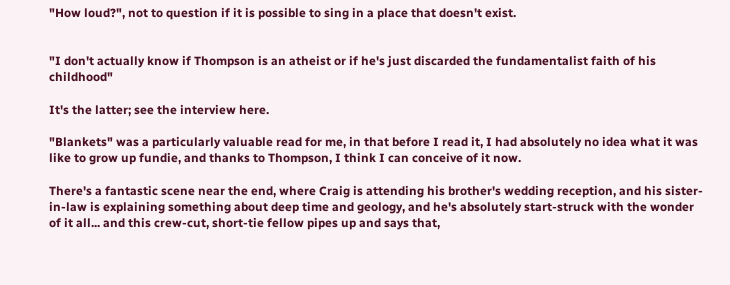"How loud?", not to question if it is possible to sing in a place that doesn't exist.


"I don't actually know if Thompson is an atheist or if he's just discarded the fundamentalist faith of his childhood"

It's the latter; see the interview here.

"Blankets" was a particularly valuable read for me, in that before I read it, I had absolutely no idea what it was like to grow up fundie, and thanks to Thompson, I think I can conceive of it now.

There's a fantastic scene near the end, where Craig is attending his brother's wedding reception, and his sister-in-law is explaining something about deep time and geology, and he's absolutely start-struck with the wonder of it all... and this crew-cut, short-tie fellow pipes up and says that,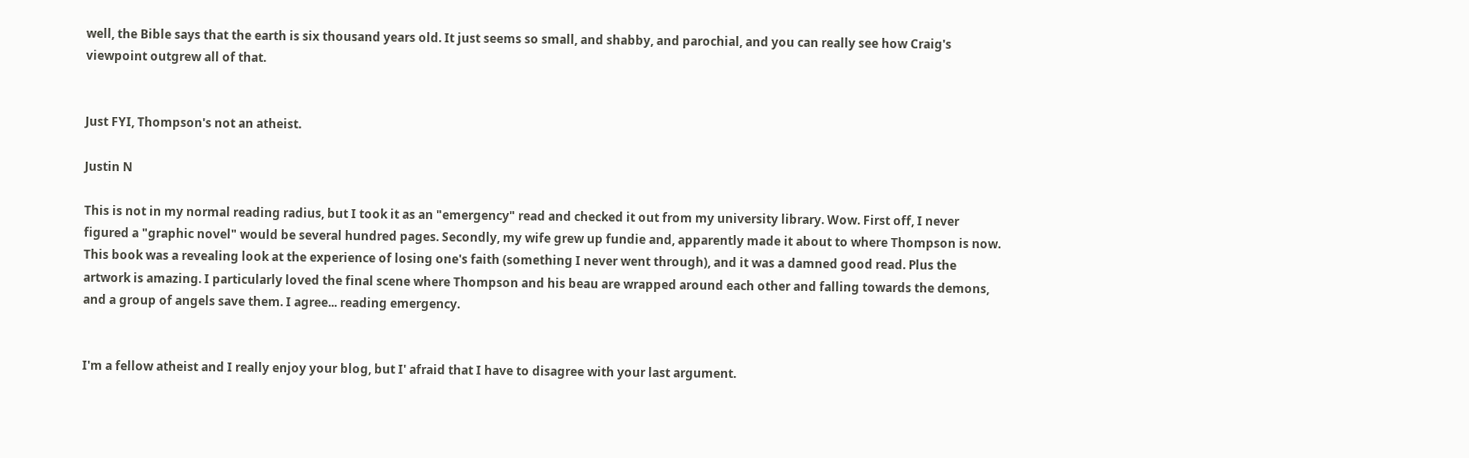well, the Bible says that the earth is six thousand years old. It just seems so small, and shabby, and parochial, and you can really see how Craig's viewpoint outgrew all of that.


Just FYI, Thompson's not an atheist.

Justin N

This is not in my normal reading radius, but I took it as an "emergency" read and checked it out from my university library. Wow. First off, I never figured a "graphic novel" would be several hundred pages. Secondly, my wife grew up fundie and, apparently made it about to where Thompson is now. This book was a revealing look at the experience of losing one's faith (something I never went through), and it was a damned good read. Plus the artwork is amazing. I particularly loved the final scene where Thompson and his beau are wrapped around each other and falling towards the demons, and a group of angels save them. I agree... reading emergency.


I'm a fellow atheist and I really enjoy your blog, but I' afraid that I have to disagree with your last argument.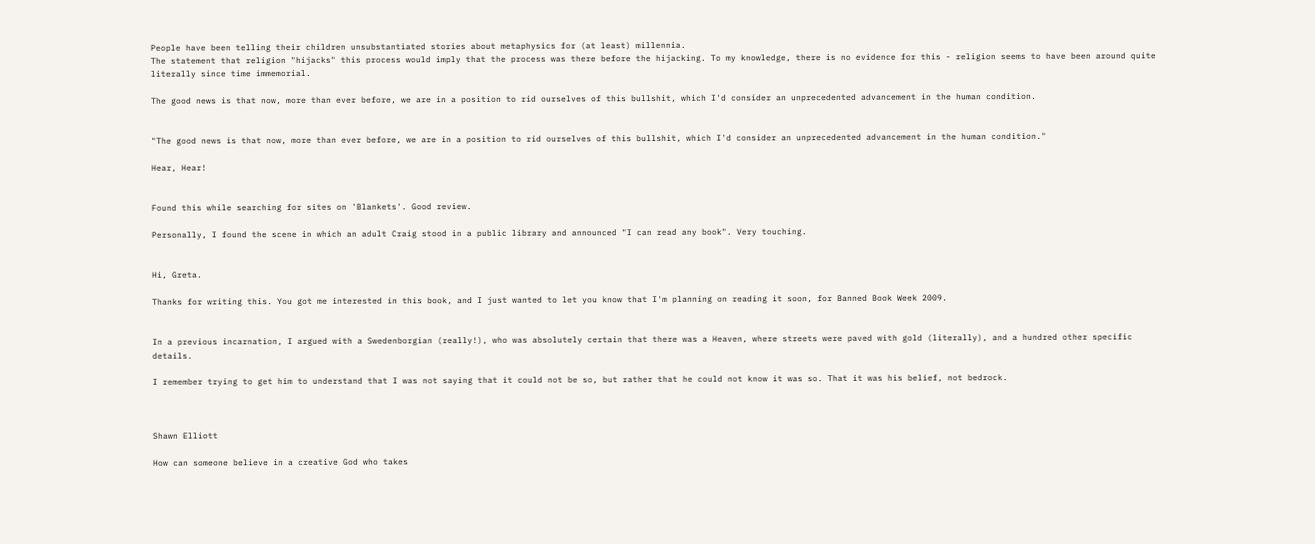People have been telling their children unsubstantiated stories about metaphysics for (at least) millennia.
The statement that religion "hijacks" this process would imply that the process was there before the hijacking. To my knowledge, there is no evidence for this - religion seems to have been around quite literally since time immemorial.

The good news is that now, more than ever before, we are in a position to rid ourselves of this bullshit, which I'd consider an unprecedented advancement in the human condition.


"The good news is that now, more than ever before, we are in a position to rid ourselves of this bullshit, which I'd consider an unprecedented advancement in the human condition."

Hear, Hear!


Found this while searching for sites on 'Blankets'. Good review.

Personally, I found the scene in which an adult Craig stood in a public library and announced "I can read any book". Very touching.


Hi, Greta.

Thanks for writing this. You got me interested in this book, and I just wanted to let you know that I'm planning on reading it soon, for Banned Book Week 2009.


In a previous incarnation, I argued with a Swedenborgian (really!), who was absolutely certain that there was a Heaven, where streets were paved with gold (literally), and a hundred other specific details.

I remember trying to get him to understand that I was not saying that it could not be so, but rather that he could not know it was so. That it was his belief, not bedrock.



Shawn Elliott

How can someone believe in a creative God who takes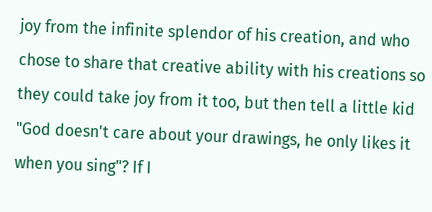joy from the infinite splendor of his creation, and who chose to share that creative ability with his creations so they could take joy from it too, but then tell a little kid "God doesn't care about your drawings, he only likes it when you sing"? If I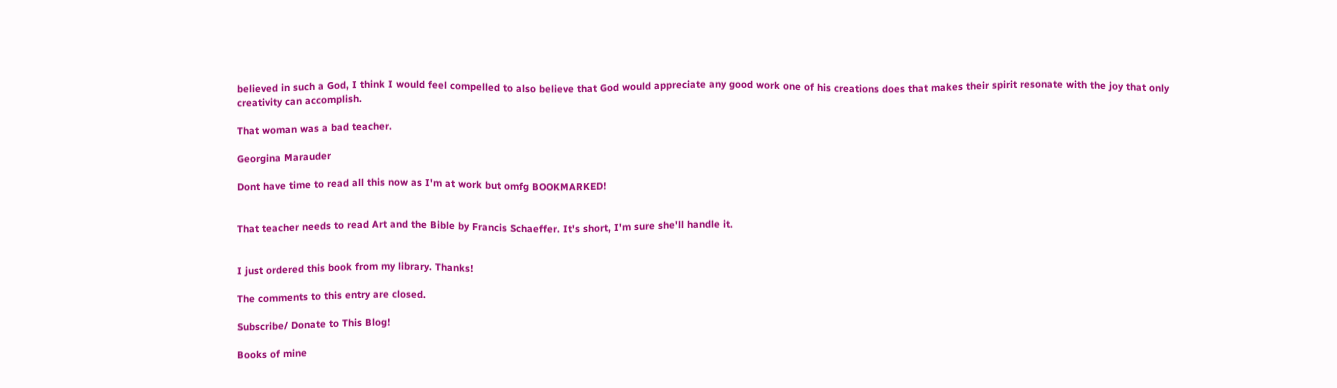believed in such a God, I think I would feel compelled to also believe that God would appreciate any good work one of his creations does that makes their spirit resonate with the joy that only creativity can accomplish.

That woman was a bad teacher.

Georgina Marauder

Dont have time to read all this now as I'm at work but omfg BOOKMARKED!


That teacher needs to read Art and the Bible by Francis Schaeffer. It's short, I'm sure she'll handle it.


I just ordered this book from my library. Thanks!

The comments to this entry are closed.

Subscribe/ Donate to This Blog!

Books of mine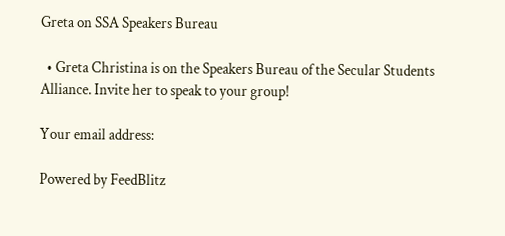Greta on SSA Speakers Bureau

  • Greta Christina is on the Speakers Bureau of the Secular Students Alliance. Invite her to speak to your group!

Your email address:

Powered by FeedBlitz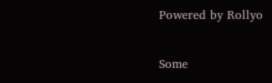Powered by Rollyo

Some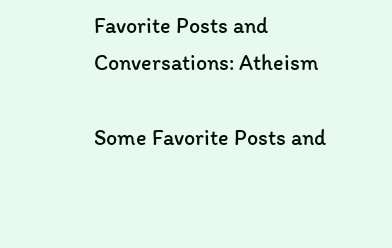Favorite Posts and Conversations: Atheism

Some Favorite Posts and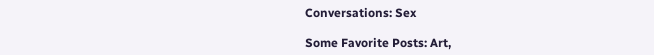Conversations: Sex

Some Favorite Posts: Art,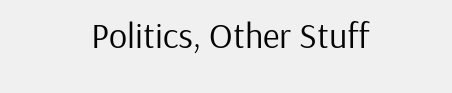Politics, Other Stuff